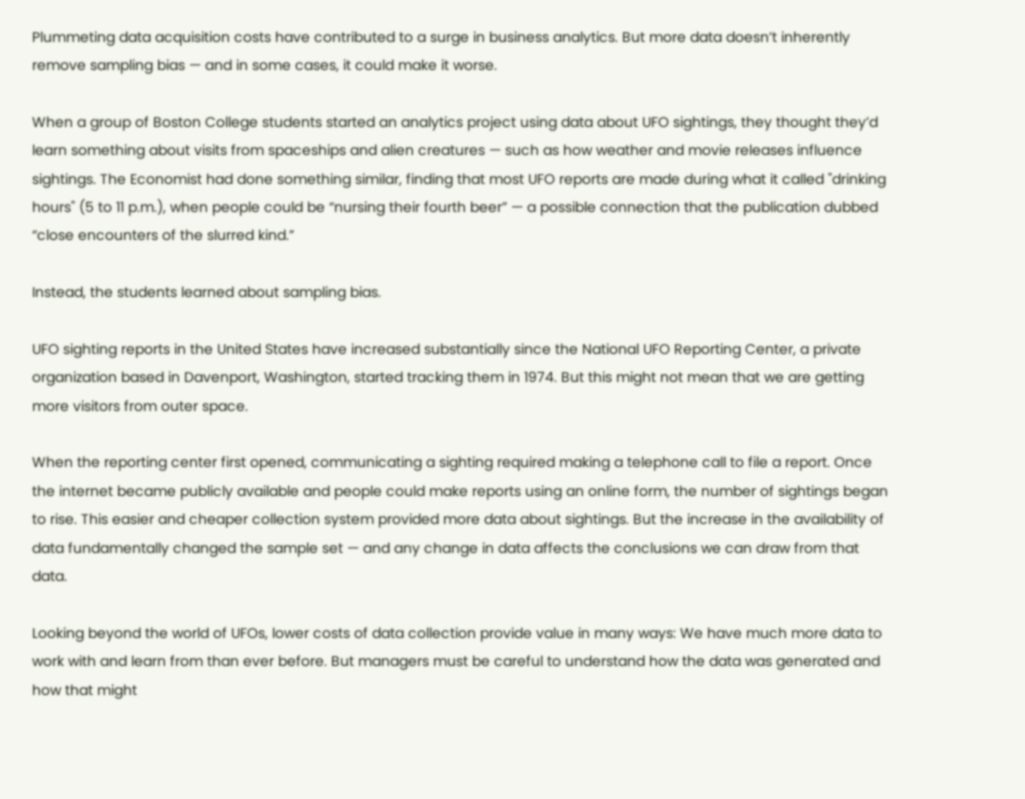Plummeting data acquisition costs have contributed to a surge in business analytics. But more data doesn’t inherently remove sampling bias — and in some cases, it could make it worse.

When a group of Boston College students started an analytics project using data about UFO sightings, they thought they’d learn something about visits from spaceships and alien creatures — such as how weather and movie releases influence sightings. The Economist had done something similar, finding that most UFO reports are made during what it called "drinking hours" (5 to 11 p.m.), when people could be “nursing their fourth beer” — a possible connection that the publication dubbed “close encounters of the slurred kind.”

Instead, the students learned about sampling bias.

UFO sighting reports in the United States have increased substantially since the National UFO Reporting Center, a private organization based in Davenport, Washington, started tracking them in 1974. But this might not mean that we are getting more visitors from outer space.

When the reporting center first opened, communicating a sighting required making a telephone call to file a report. Once the internet became publicly available and people could make reports using an online form, the number of sightings began to rise. This easier and cheaper collection system provided more data about sightings. But the increase in the availability of data fundamentally changed the sample set — and any change in data affects the conclusions we can draw from that data.

Looking beyond the world of UFOs, lower costs of data collection provide value in many ways: We have much more data to work with and learn from than ever before. But managers must be careful to understand how the data was generated and how that might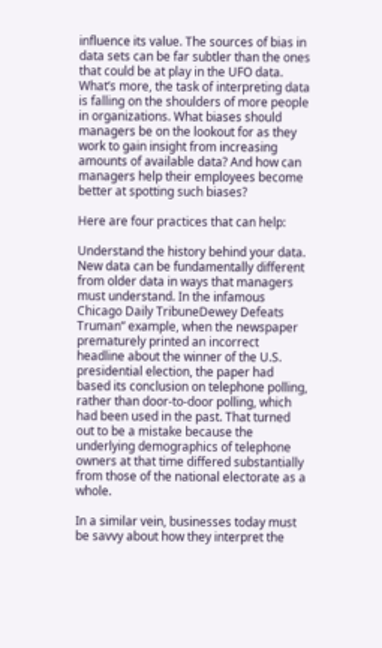influence its value. The sources of bias in data sets can be far subtler than the ones that could be at play in the UFO data. What’s more, the task of interpreting data is falling on the shoulders of more people in organizations. What biases should managers be on the lookout for as they work to gain insight from increasing amounts of available data? And how can managers help their employees become better at spotting such biases?

Here are four practices that can help:

Understand the history behind your data. New data can be fundamentally different from older data in ways that managers must understand. In the infamous Chicago Daily TribuneDewey Defeats Truman” example, when the newspaper prematurely printed an incorrect headline about the winner of the U.S. presidential election, the paper had based its conclusion on telephone polling, rather than door-to-door polling, which had been used in the past. That turned out to be a mistake because the underlying demographics of telephone owners at that time differed substantially from those of the national electorate as a whole.

In a similar vein, businesses today must be savvy about how they interpret the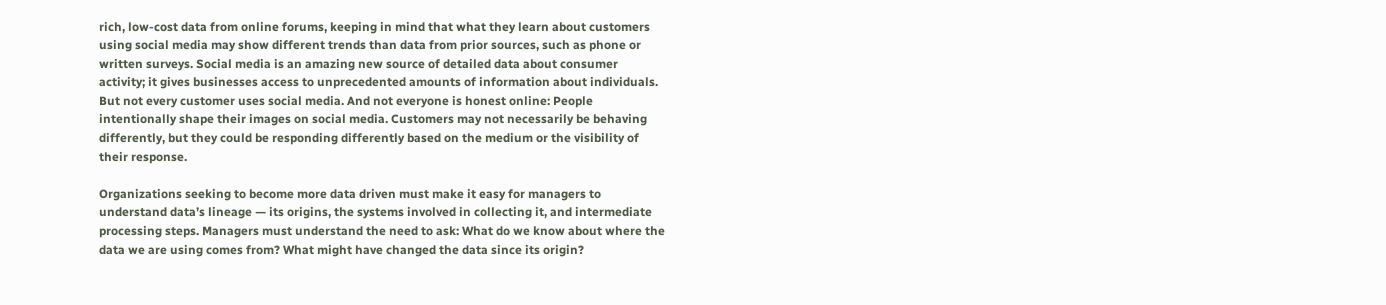rich, low-cost data from online forums, keeping in mind that what they learn about customers using social media may show different trends than data from prior sources, such as phone or written surveys. Social media is an amazing new source of detailed data about consumer activity; it gives businesses access to unprecedented amounts of information about individuals. But not every customer uses social media. And not everyone is honest online: People intentionally shape their images on social media. Customers may not necessarily be behaving differently, but they could be responding differently based on the medium or the visibility of their response.

Organizations seeking to become more data driven must make it easy for managers to understand data’s lineage — its origins, the systems involved in collecting it, and intermediate processing steps. Managers must understand the need to ask: What do we know about where the data we are using comes from? What might have changed the data since its origin?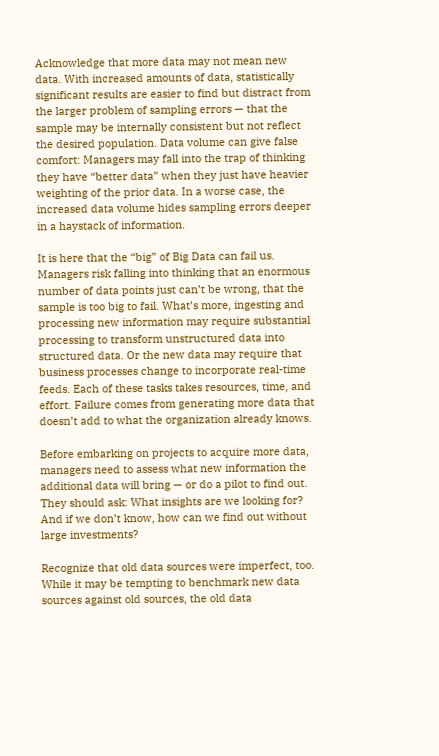Acknowledge that more data may not mean new data. With increased amounts of data, statistically significant results are easier to find but distract from the larger problem of sampling errors — that the sample may be internally consistent but not reflect the desired population. Data volume can give false comfort: Managers may fall into the trap of thinking they have “better data” when they just have heavier weighting of the prior data. In a worse case, the increased data volume hides sampling errors deeper in a haystack of information.

It is here that the “big” of Big Data can fail us. Managers risk falling into thinking that an enormous number of data points just can’t be wrong, that the sample is too big to fail. What’s more, ingesting and processing new information may require substantial processing to transform unstructured data into structured data. Or the new data may require that business processes change to incorporate real-time feeds. Each of these tasks takes resources, time, and effort. Failure comes from generating more data that doesn’t add to what the organization already knows.

Before embarking on projects to acquire more data, managers need to assess what new information the additional data will bring — or do a pilot to find out. They should ask: What insights are we looking for? And if we don’t know, how can we find out without large investments?

Recognize that old data sources were imperfect, too. While it may be tempting to benchmark new data sources against old sources, the old data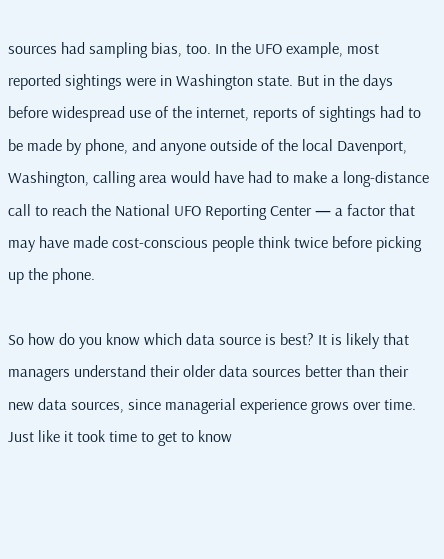sources had sampling bias, too. In the UFO example, most reported sightings were in Washington state. But in the days before widespread use of the internet, reports of sightings had to be made by phone, and anyone outside of the local Davenport, Washington, calling area would have had to make a long-distance call to reach the National UFO Reporting Center — a factor that may have made cost-conscious people think twice before picking up the phone.

So how do you know which data source is best? It is likely that managers understand their older data sources better than their new data sources, since managerial experience grows over time. Just like it took time to get to know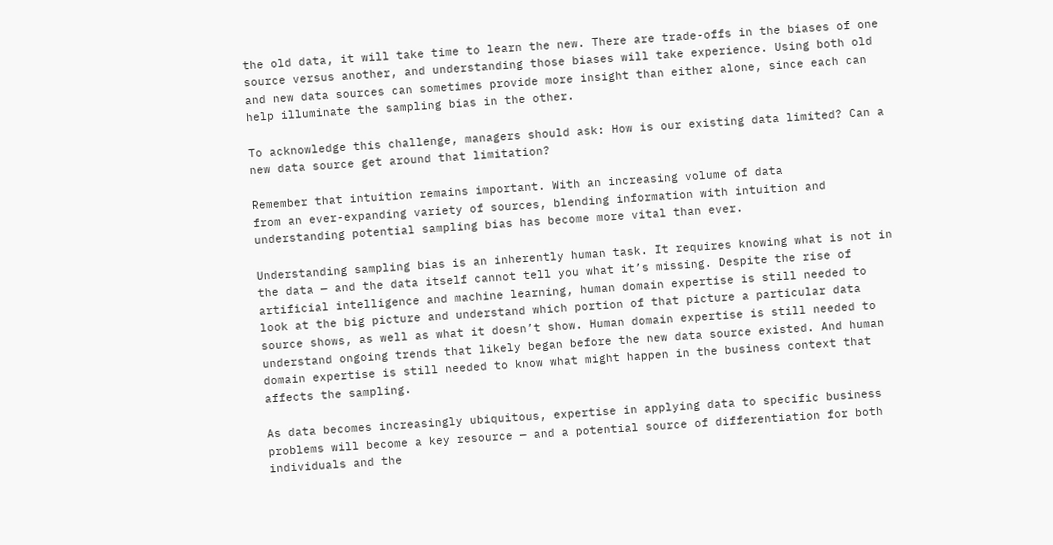the old data, it will take time to learn the new. There are trade-offs in the biases of one source versus another, and understanding those biases will take experience. Using both old and new data sources can sometimes provide more insight than either alone, since each can help illuminate the sampling bias in the other.

To acknowledge this challenge, managers should ask: How is our existing data limited? Can a new data source get around that limitation?

Remember that intuition remains important. With an increasing volume of data
from an ever-expanding variety of sources, blending information with intuition and understanding potential sampling bias has become more vital than ever.

Understanding sampling bias is an inherently human task. It requires knowing what is not in the data — and the data itself cannot tell you what it’s missing. Despite the rise of artificial intelligence and machine learning, human domain expertise is still needed to look at the big picture and understand which portion of that picture a particular data source shows, as well as what it doesn’t show. Human domain expertise is still needed to understand ongoing trends that likely began before the new data source existed. And human domain expertise is still needed to know what might happen in the business context that affects the sampling.

As data becomes increasingly ubiquitous, expertise in applying data to specific business problems will become a key resource — and a potential source of differentiation for both individuals and the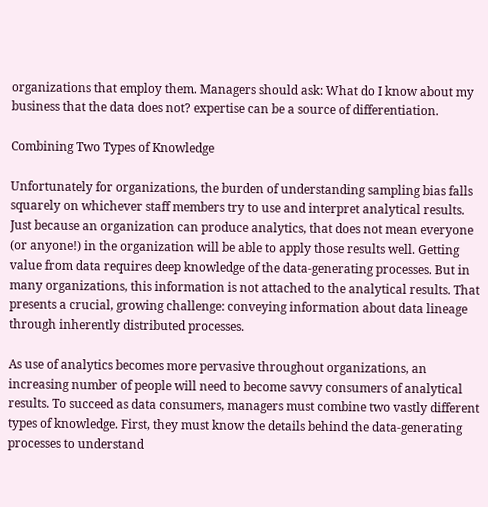organizations that employ them. Managers should ask: What do I know about my business that the data does not? expertise can be a source of differentiation.

Combining Two Types of Knowledge

Unfortunately for organizations, the burden of understanding sampling bias falls squarely on whichever staff members try to use and interpret analytical results. Just because an organization can produce analytics, that does not mean everyone (or anyone!) in the organization will be able to apply those results well. Getting value from data requires deep knowledge of the data-generating processes. But in many organizations, this information is not attached to the analytical results. That presents a crucial, growing challenge: conveying information about data lineage through inherently distributed processes.

As use of analytics becomes more pervasive throughout organizations, an increasing number of people will need to become savvy consumers of analytical results. To succeed as data consumers, managers must combine two vastly different types of knowledge. First, they must know the details behind the data-generating processes to understand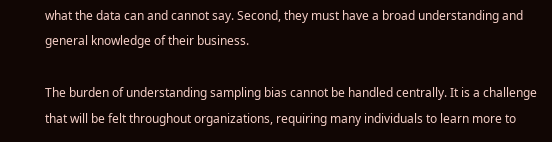what the data can and cannot say. Second, they must have a broad understanding and general knowledge of their business.

The burden of understanding sampling bias cannot be handled centrally. It is a challenge that will be felt throughout organizations, requiring many individuals to learn more to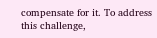compensate for it. To address this challenge,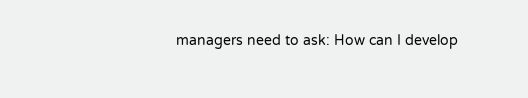managers need to ask: How can I develop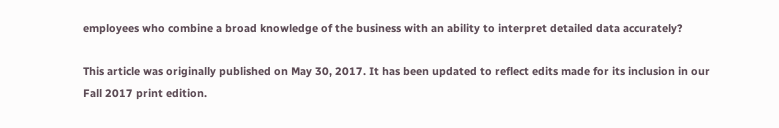employees who combine a broad knowledge of the business with an ability to interpret detailed data accurately?

This article was originally published on May 30, 2017. It has been updated to reflect edits made for its inclusion in our Fall 2017 print edition.